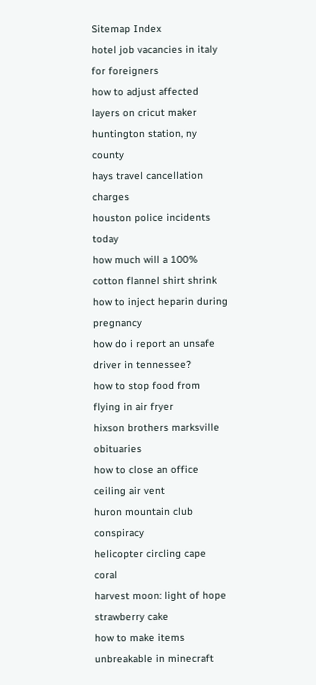Sitemap Index
hotel job vacancies in italy for foreigners
how to adjust affected layers on cricut maker
huntington station, ny county
hays travel cancellation charges
houston police incidents today
how much will a 100% cotton flannel shirt shrink
how to inject heparin during pregnancy
how do i report an unsafe driver in tennessee?
how to stop food from flying in air fryer
hixson brothers marksville obituaries
how to close an office ceiling air vent
huron mountain club conspiracy
helicopter circling cape coral
harvest moon: light of hope strawberry cake
how to make items unbreakable in minecraft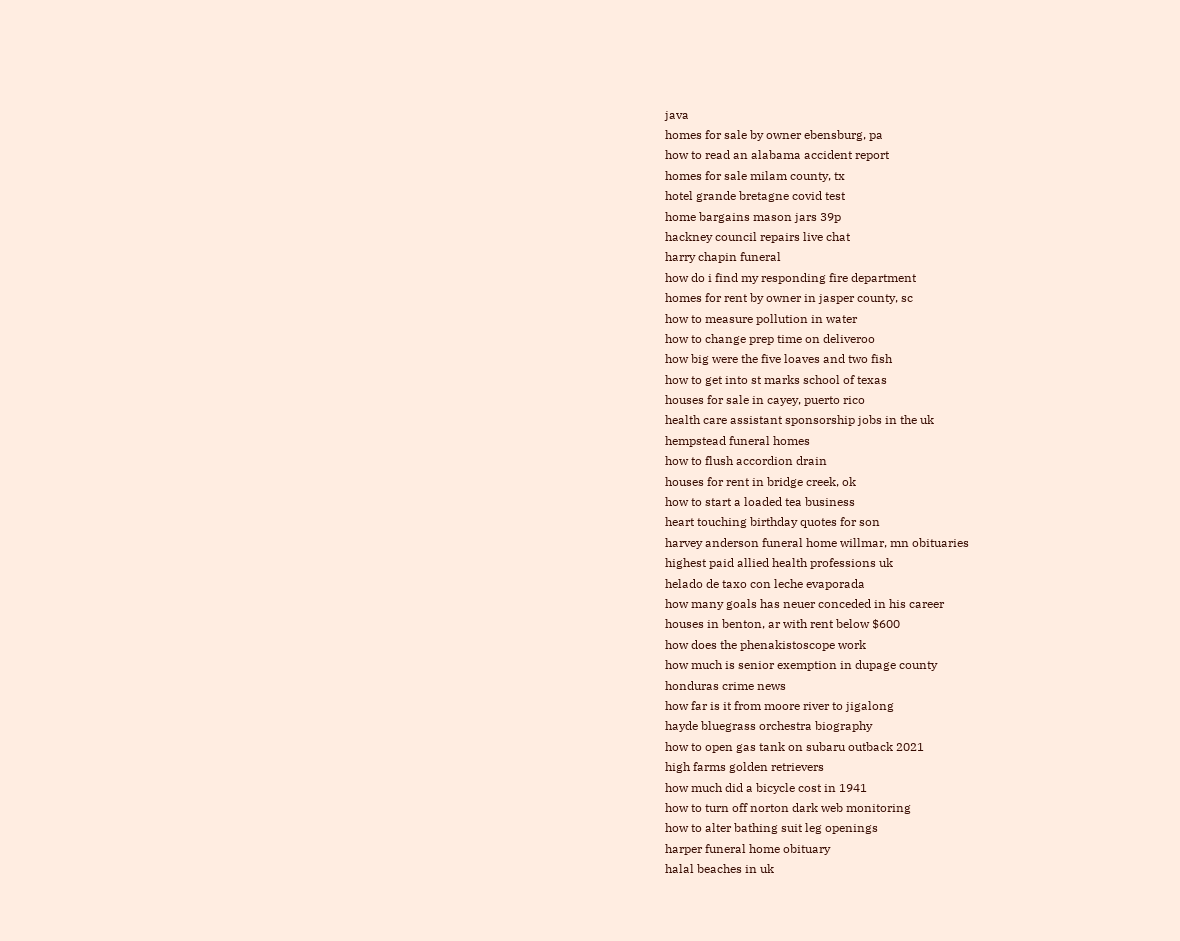java
homes for sale by owner ebensburg, pa
how to read an alabama accident report
homes for sale milam county, tx
hotel grande bretagne covid test
home bargains mason jars 39p
hackney council repairs live chat
harry chapin funeral
how do i find my responding fire department
homes for rent by owner in jasper county, sc
how to measure pollution in water
how to change prep time on deliveroo
how big were the five loaves and two fish
how to get into st marks school of texas
houses for sale in cayey, puerto rico
health care assistant sponsorship jobs in the uk
hempstead funeral homes
how to flush accordion drain
houses for rent in bridge creek, ok
how to start a loaded tea business
heart touching birthday quotes for son
harvey anderson funeral home willmar, mn obituaries
highest paid allied health professions uk
helado de taxo con leche evaporada
how many goals has neuer conceded in his career
houses in benton, ar with rent below $600
how does the phenakistoscope work
how much is senior exemption in dupage county
honduras crime news
how far is it from moore river to jigalong
hayde bluegrass orchestra biography
how to open gas tank on subaru outback 2021
high farms golden retrievers
how much did a bicycle cost in 1941
how to turn off norton dark web monitoring
how to alter bathing suit leg openings
harper funeral home obituary
halal beaches in uk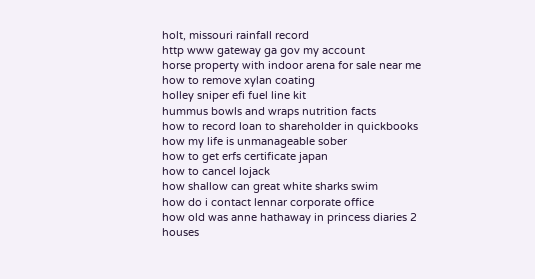holt, missouri rainfall record
http www gateway ga gov my account
horse property with indoor arena for sale near me
how to remove xylan coating
holley sniper efi fuel line kit
hummus bowls and wraps nutrition facts
how to record loan to shareholder in quickbooks
how my life is unmanageable sober
how to get erfs certificate japan
how to cancel lojack
how shallow can great white sharks swim
how do i contact lennar corporate office
how old was anne hathaway in princess diaries 2
houses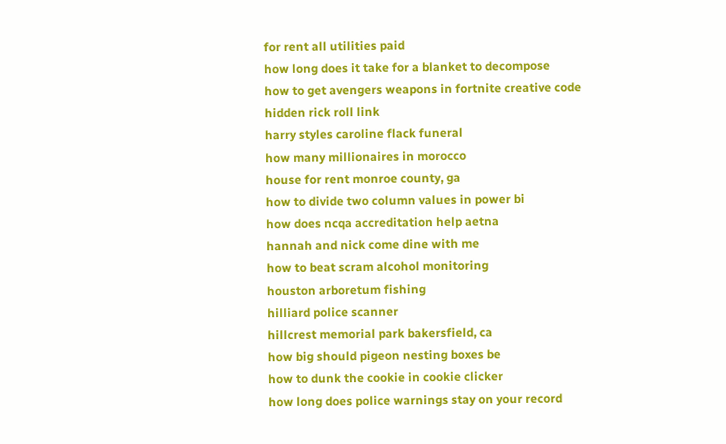for rent all utilities paid
how long does it take for a blanket to decompose
how to get avengers weapons in fortnite creative code
hidden rick roll link
harry styles caroline flack funeral
how many millionaires in morocco
house for rent monroe county, ga
how to divide two column values in power bi
how does ncqa accreditation help aetna
hannah and nick come dine with me
how to beat scram alcohol monitoring
houston arboretum fishing
hilliard police scanner
hillcrest memorial park bakersfield, ca
how big should pigeon nesting boxes be
how to dunk the cookie in cookie clicker
how long does police warnings stay on your record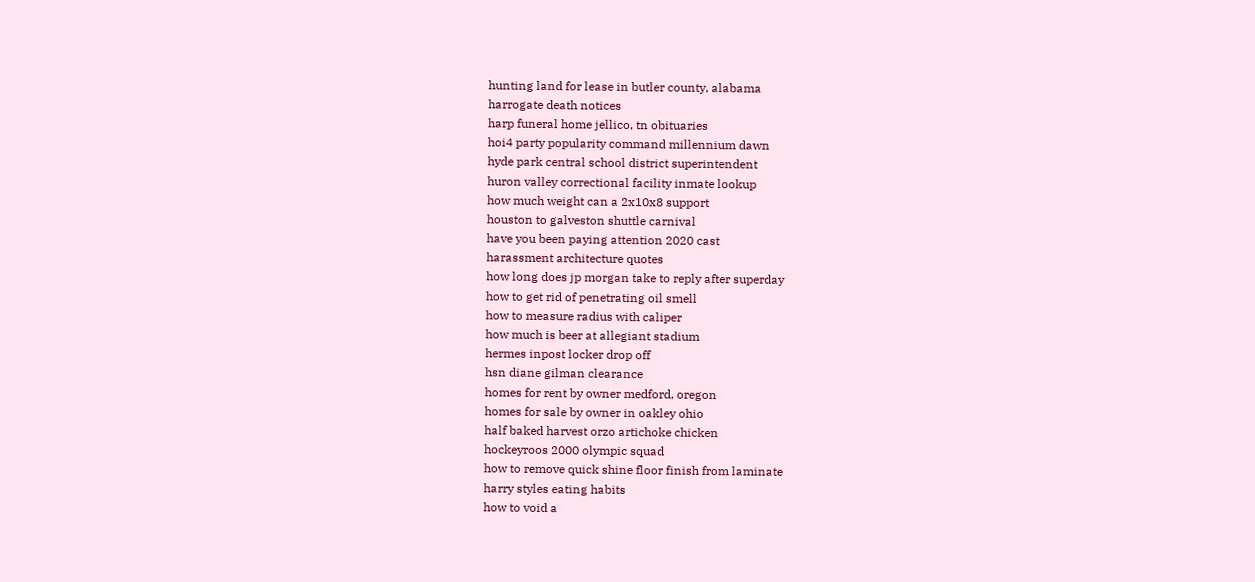hunting land for lease in butler county, alabama
harrogate death notices
harp funeral home jellico, tn obituaries
hoi4 party popularity command millennium dawn
hyde park central school district superintendent
huron valley correctional facility inmate lookup
how much weight can a 2x10x8 support
houston to galveston shuttle carnival
have you been paying attention 2020 cast
harassment architecture quotes
how long does jp morgan take to reply after superday
how to get rid of penetrating oil smell
how to measure radius with caliper
how much is beer at allegiant stadium
hermes inpost locker drop off
hsn diane gilman clearance
homes for rent by owner medford, oregon
homes for sale by owner in oakley ohio
half baked harvest orzo artichoke chicken
hockeyroos 2000 olympic squad
how to remove quick shine floor finish from laminate
harry styles eating habits
how to void a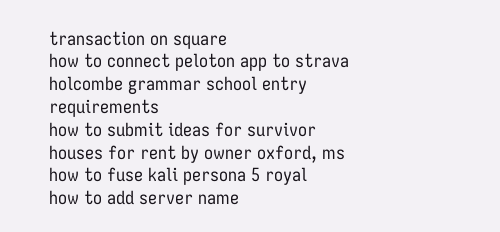transaction on square
how to connect peloton app to strava
holcombe grammar school entry requirements
how to submit ideas for survivor
houses for rent by owner oxford, ms
how to fuse kali persona 5 royal
how to add server name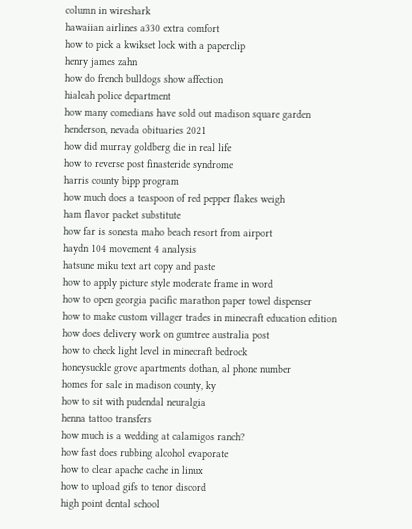column in wireshark
hawaiian airlines a330 extra comfort
how to pick a kwikset lock with a paperclip
henry james zahn
how do french bulldogs show affection
hialeah police department
how many comedians have sold out madison square garden
henderson, nevada obituaries 2021
how did murray goldberg die in real life
how to reverse post finasteride syndrome
harris county bipp program
how much does a teaspoon of red pepper flakes weigh
ham flavor packet substitute
how far is sonesta maho beach resort from airport
haydn 104 movement 4 analysis
hatsune miku text art copy and paste
how to apply picture style moderate frame in word
how to open georgia pacific marathon paper towel dispenser
how to make custom villager trades in minecraft education edition
how does delivery work on gumtree australia post
how to check light level in minecraft bedrock
honeysuckle grove apartments dothan, al phone number
homes for sale in madison county, ky
how to sit with pudendal neuralgia
henna tattoo transfers
how much is a wedding at calamigos ranch?
how fast does rubbing alcohol evaporate
how to clear apache cache in linux
how to upload gifs to tenor discord
high point dental school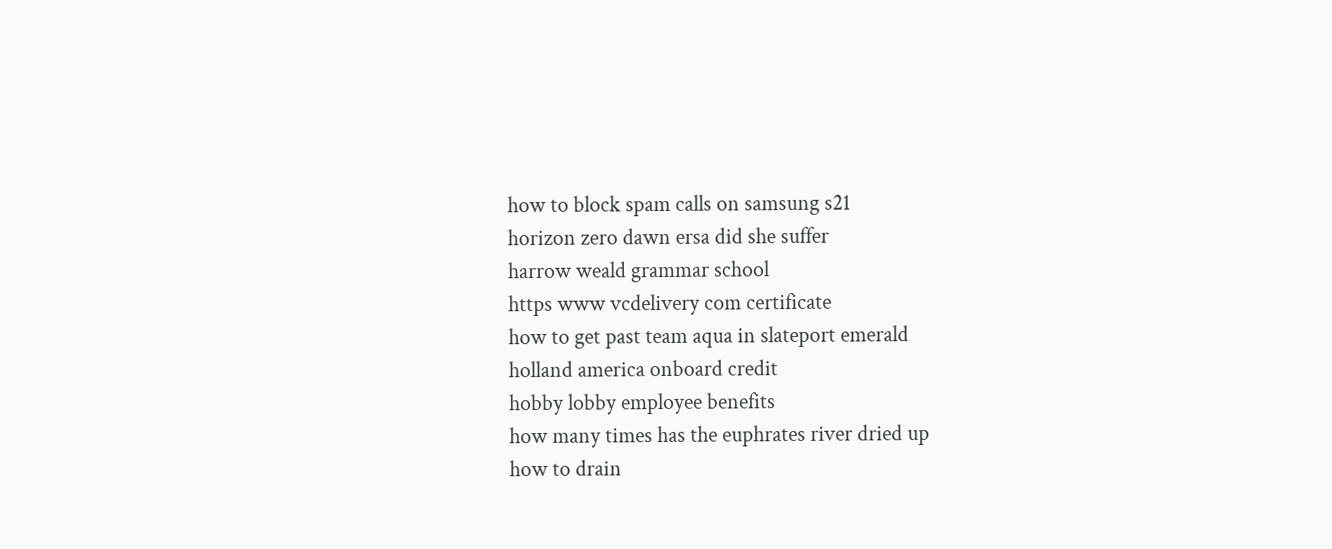how to block spam calls on samsung s21
horizon zero dawn ersa did she suffer
harrow weald grammar school
https www vcdelivery com certificate
how to get past team aqua in slateport emerald
holland america onboard credit
hobby lobby employee benefits
how many times has the euphrates river dried up
how to drain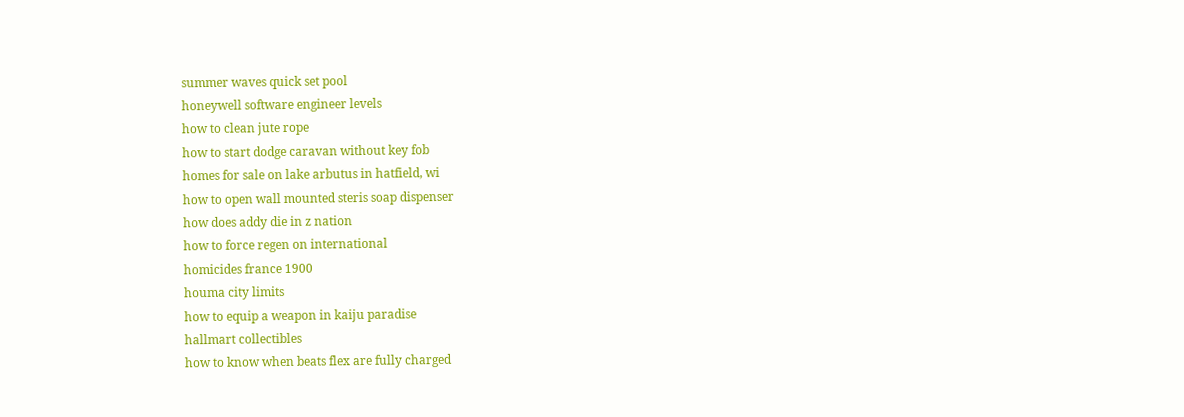summer waves quick set pool
honeywell software engineer levels
how to clean jute rope
how to start dodge caravan without key fob
homes for sale on lake arbutus in hatfield, wi
how to open wall mounted steris soap dispenser
how does addy die in z nation
how to force regen on international
homicides france 1900
houma city limits
how to equip a weapon in kaiju paradise
hallmart collectibles
how to know when beats flex are fully charged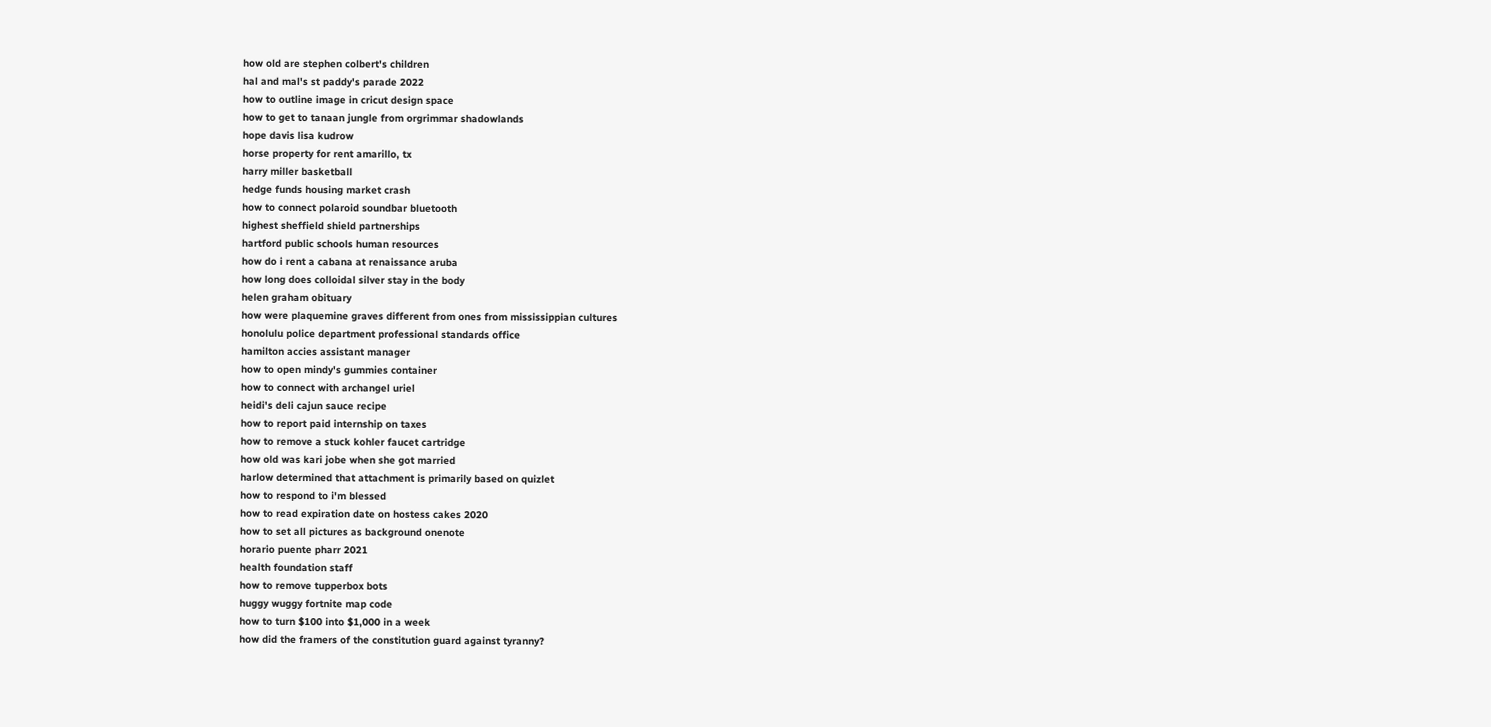how old are stephen colbert's children
hal and mal's st paddy's parade 2022
how to outline image in cricut design space
how to get to tanaan jungle from orgrimmar shadowlands
hope davis lisa kudrow
horse property for rent amarillo, tx
harry miller basketball
hedge funds housing market crash
how to connect polaroid soundbar bluetooth
highest sheffield shield partnerships
hartford public schools human resources
how do i rent a cabana at renaissance aruba
how long does colloidal silver stay in the body
helen graham obituary
how were plaquemine graves different from ones from mississippian cultures
honolulu police department professional standards office
hamilton accies assistant manager
how to open mindy's gummies container
how to connect with archangel uriel
heidi's deli cajun sauce recipe
how to report paid internship on taxes
how to remove a stuck kohler faucet cartridge
how old was kari jobe when she got married
harlow determined that attachment is primarily based on quizlet
how to respond to i'm blessed
how to read expiration date on hostess cakes 2020
how to set all pictures as background onenote
horario puente pharr 2021
health foundation staff
how to remove tupperbox bots
huggy wuggy fortnite map code
how to turn $100 into $1,000 in a week
how did the framers of the constitution guard against tyranny?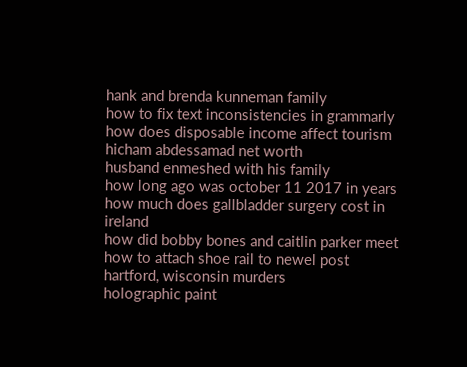hank and brenda kunneman family
how to fix text inconsistencies in grammarly
how does disposable income affect tourism
hicham abdessamad net worth
husband enmeshed with his family
how long ago was october 11 2017 in years
how much does gallbladder surgery cost in ireland
how did bobby bones and caitlin parker meet
how to attach shoe rail to newel post
hartford, wisconsin murders
holographic paint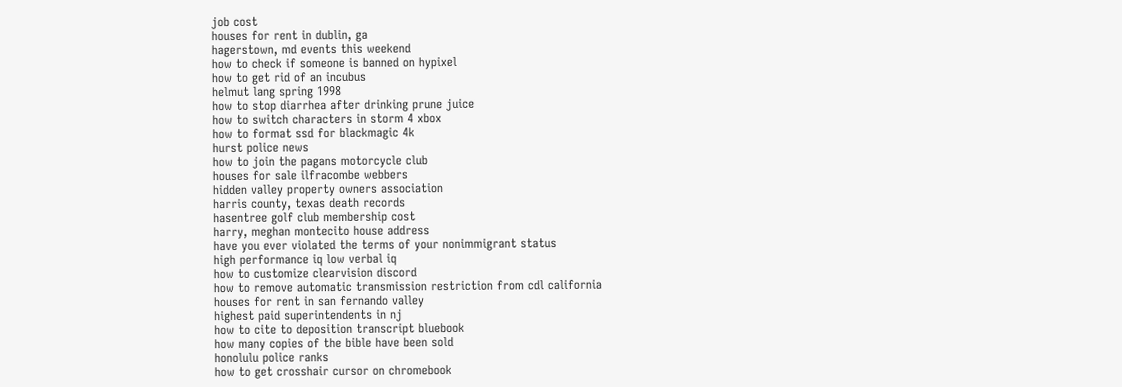job cost
houses for rent in dublin, ga
hagerstown, md events this weekend
how to check if someone is banned on hypixel
how to get rid of an incubus
helmut lang spring 1998
how to stop diarrhea after drinking prune juice
how to switch characters in storm 4 xbox
how to format ssd for blackmagic 4k
hurst police news
how to join the pagans motorcycle club
houses for sale ilfracombe webbers
hidden valley property owners association
harris county, texas death records
hasentree golf club membership cost
harry, meghan montecito house address
have you ever violated the terms of your nonimmigrant status
high performance iq low verbal iq
how to customize clearvision discord
how to remove automatic transmission restriction from cdl california
houses for rent in san fernando valley
highest paid superintendents in nj
how to cite to deposition transcript bluebook
how many copies of the bible have been sold
honolulu police ranks
how to get crosshair cursor on chromebook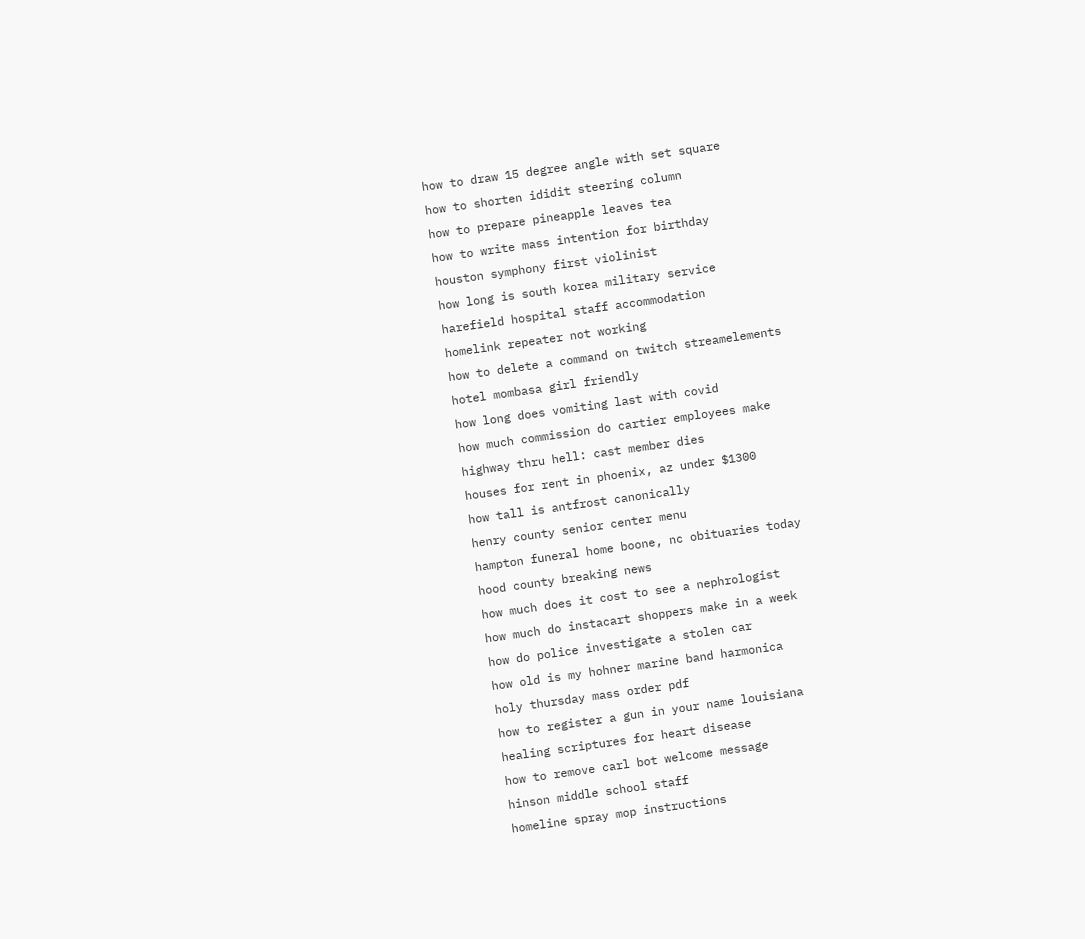how to draw 15 degree angle with set square
how to shorten ididit steering column
how to prepare pineapple leaves tea
how to write mass intention for birthday
houston symphony first violinist
how long is south korea military service
harefield hospital staff accommodation
homelink repeater not working
how to delete a command on twitch streamelements
hotel mombasa girl friendly
how long does vomiting last with covid
how much commission do cartier employees make
highway thru hell: cast member dies
houses for rent in phoenix, az under $1300
how tall is antfrost canonically
henry county senior center menu
hampton funeral home boone, nc obituaries today
hood county breaking news
how much does it cost to see a nephrologist
how much do instacart shoppers make in a week
how do police investigate a stolen car
how old is my hohner marine band harmonica
holy thursday mass order pdf
how to register a gun in your name louisiana
healing scriptures for heart disease
how to remove carl bot welcome message
hinson middle school staff
homeline spray mop instructions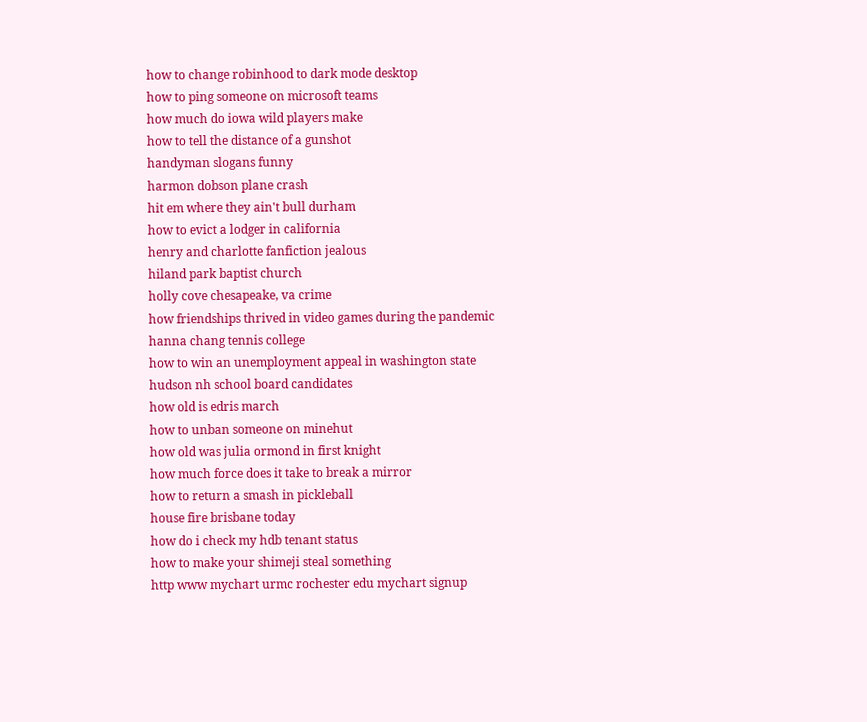how to change robinhood to dark mode desktop
how to ping someone on microsoft teams
how much do iowa wild players make
how to tell the distance of a gunshot
handyman slogans funny
harmon dobson plane crash
hit em where they ain't bull durham
how to evict a lodger in california
henry and charlotte fanfiction jealous
hiland park baptist church
holly cove chesapeake, va crime
how friendships thrived in video games during the pandemic
hanna chang tennis college
how to win an unemployment appeal in washington state
hudson nh school board candidates
how old is edris march
how to unban someone on minehut
how old was julia ormond in first knight
how much force does it take to break a mirror
how to return a smash in pickleball
house fire brisbane today
how do i check my hdb tenant status
how to make your shimeji steal something
http www mychart urmc rochester edu mychart signup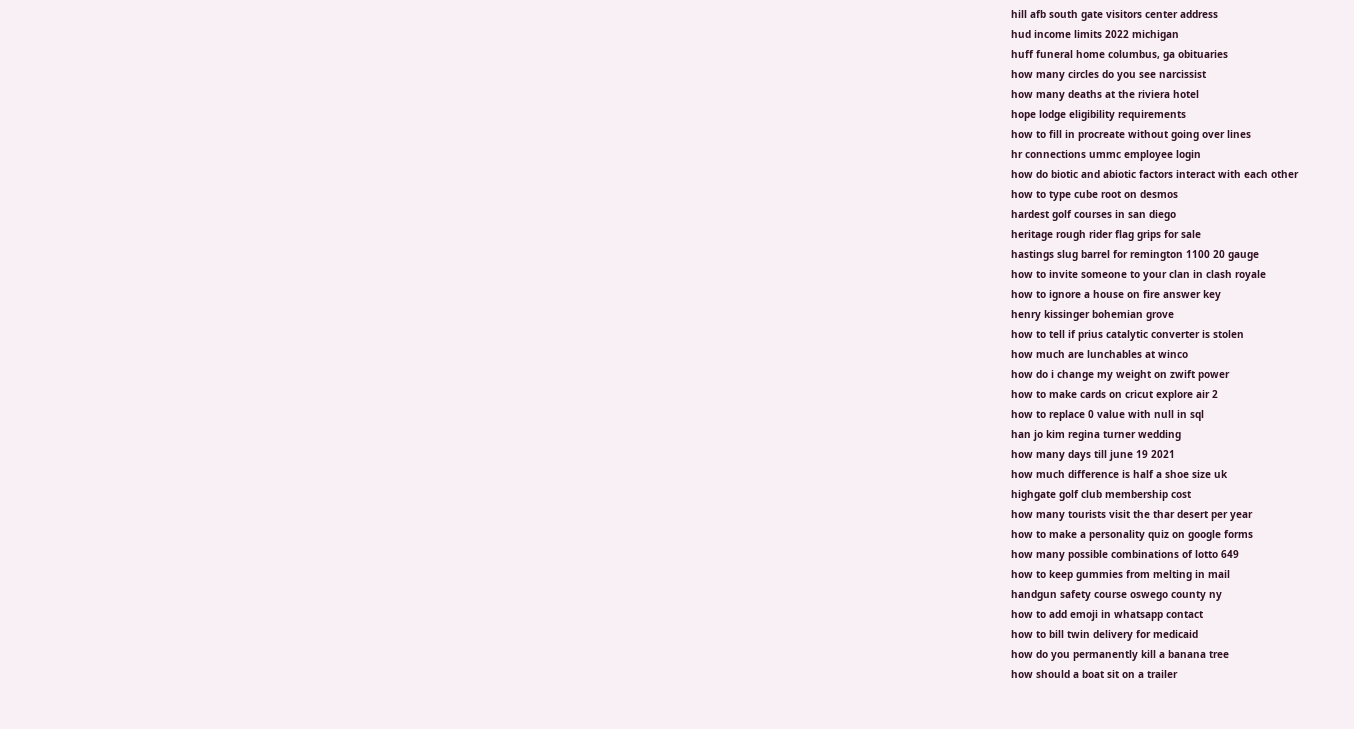hill afb south gate visitors center address
hud income limits 2022 michigan
huff funeral home columbus, ga obituaries
how many circles do you see narcissist
how many deaths at the riviera hotel
hope lodge eligibility requirements
how to fill in procreate without going over lines
hr connections ummc employee login
how do biotic and abiotic factors interact with each other
how to type cube root on desmos
hardest golf courses in san diego
heritage rough rider flag grips for sale
hastings slug barrel for remington 1100 20 gauge
how to invite someone to your clan in clash royale
how to ignore a house on fire answer key
henry kissinger bohemian grove
how to tell if prius catalytic converter is stolen
how much are lunchables at winco
how do i change my weight on zwift power
how to make cards on cricut explore air 2
how to replace 0 value with null in sql
han jo kim regina turner wedding
how many days till june 19 2021
how much difference is half a shoe size uk
highgate golf club membership cost
how many tourists visit the thar desert per year
how to make a personality quiz on google forms
how many possible combinations of lotto 649
how to keep gummies from melting in mail
handgun safety course oswego county ny
how to add emoji in whatsapp contact
how to bill twin delivery for medicaid
how do you permanently kill a banana tree
how should a boat sit on a trailer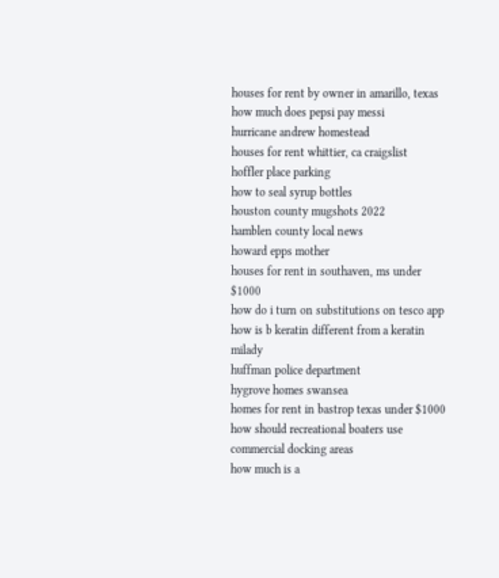houses for rent by owner in amarillo, texas
how much does pepsi pay messi
hurricane andrew homestead
houses for rent whittier, ca craigslist
hoffler place parking
how to seal syrup bottles
houston county mugshots 2022
hamblen county local news
howard epps mother
houses for rent in southaven, ms under $1000
how do i turn on substitutions on tesco app
how is b keratin different from a keratin milady
huffman police department
hygrove homes swansea
homes for rent in bastrop texas under $1000
how should recreational boaters use commercial docking areas
how much is a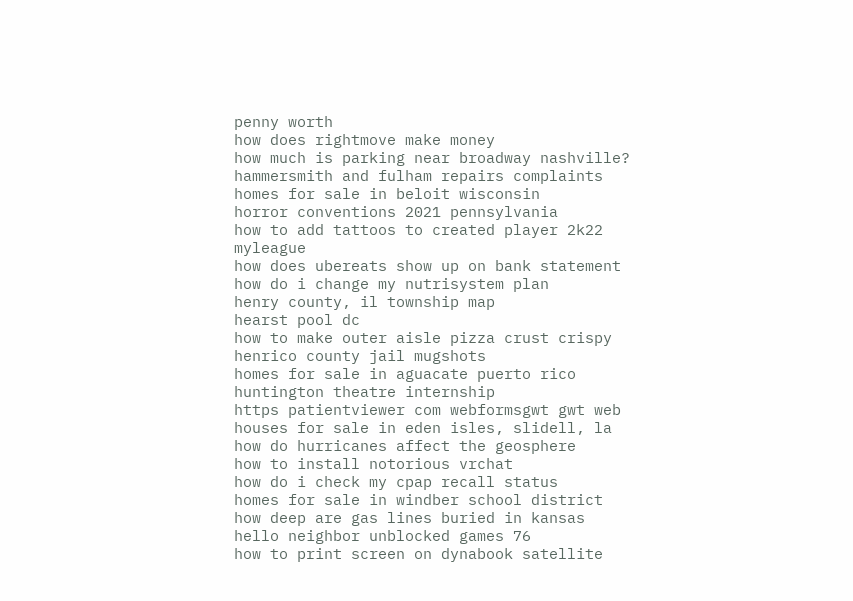penny worth
how does rightmove make money
how much is parking near broadway nashville?
hammersmith and fulham repairs complaints
homes for sale in beloit wisconsin
horror conventions 2021 pennsylvania
how to add tattoos to created player 2k22 myleague
how does ubereats show up on bank statement
how do i change my nutrisystem plan
henry county, il township map
hearst pool dc
how to make outer aisle pizza crust crispy
henrico county jail mugshots
homes for sale in aguacate puerto rico
huntington theatre internship
https patientviewer com webformsgwt gwt web
houses for sale in eden isles, slidell, la
how do hurricanes affect the geosphere
how to install notorious vrchat
how do i check my cpap recall status
homes for sale in windber school district
how deep are gas lines buried in kansas
hello neighbor unblocked games 76
how to print screen on dynabook satellite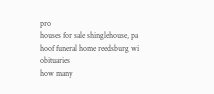pro
houses for sale shinglehouse, pa
hoof funeral home reedsburg wi obituaries
how many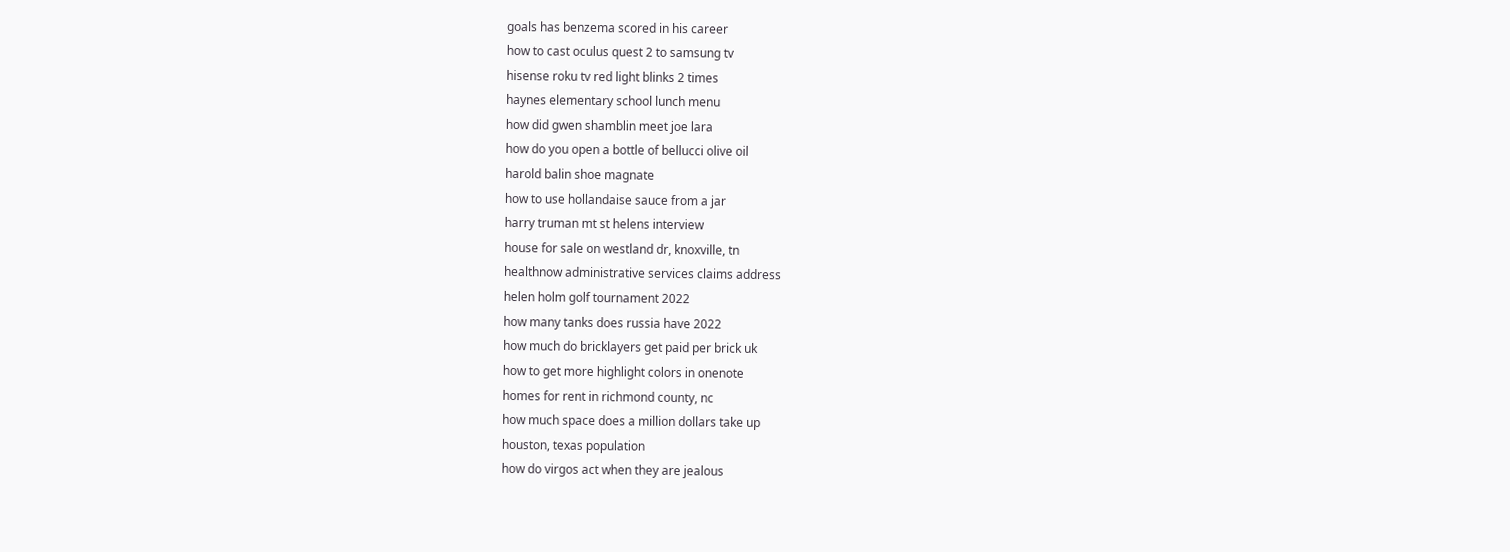goals has benzema scored in his career
how to cast oculus quest 2 to samsung tv
hisense roku tv red light blinks 2 times
haynes elementary school lunch menu
how did gwen shamblin meet joe lara
how do you open a bottle of bellucci olive oil
harold balin shoe magnate
how to use hollandaise sauce from a jar
harry truman mt st helens interview
house for sale on westland dr, knoxville, tn
healthnow administrative services claims address
helen holm golf tournament 2022
how many tanks does russia have 2022
how much do bricklayers get paid per brick uk
how to get more highlight colors in onenote
homes for rent in richmond county, nc
how much space does a million dollars take up
houston, texas population
how do virgos act when they are jealous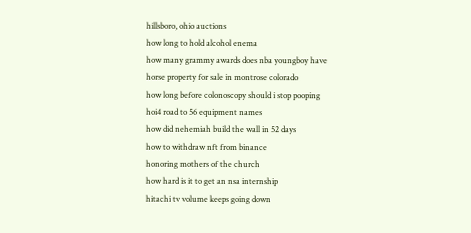hillsboro, ohio auctions
how long to hold alcohol enema
how many grammy awards does nba youngboy have
horse property for sale in montrose colorado
how long before colonoscopy should i stop pooping
hoi4 road to 56 equipment names
how did nehemiah build the wall in 52 days
how to withdraw nft from binance
honoring mothers of the church
how hard is it to get an nsa internship
hitachi tv volume keeps going down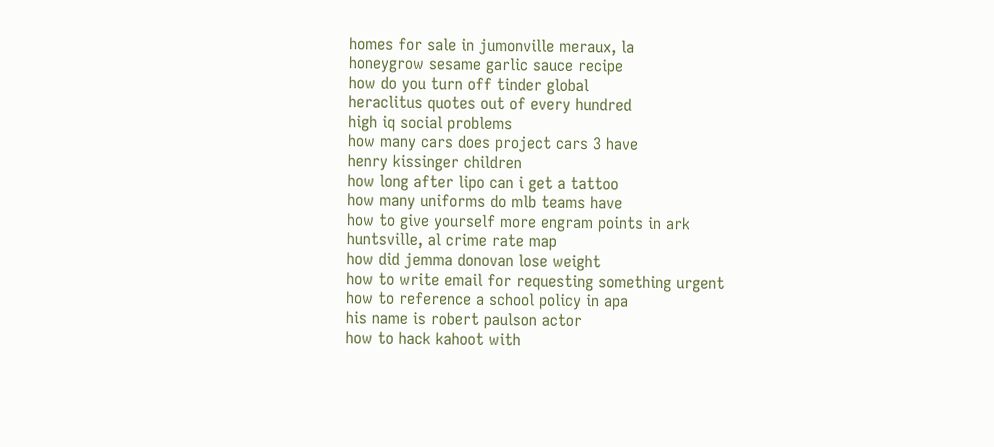homes for sale in jumonville meraux, la
honeygrow sesame garlic sauce recipe
how do you turn off tinder global
heraclitus quotes out of every hundred
high iq social problems
how many cars does project cars 3 have
henry kissinger children
how long after lipo can i get a tattoo
how many uniforms do mlb teams have
how to give yourself more engram points in ark
huntsville, al crime rate map
how did jemma donovan lose weight
how to write email for requesting something urgent
how to reference a school policy in apa
his name is robert paulson actor
how to hack kahoot with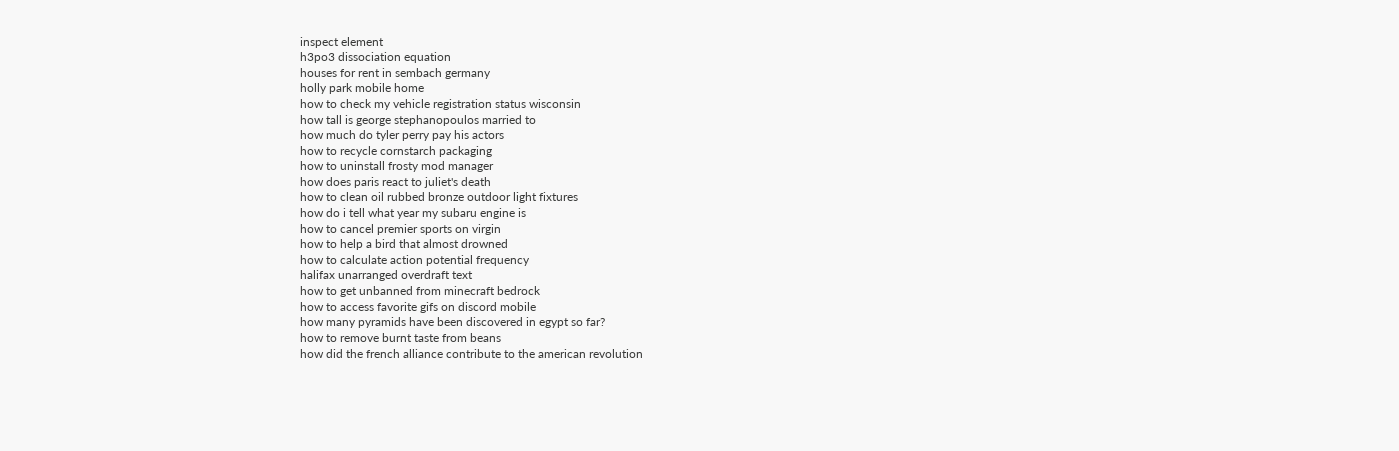inspect element
h3po3 dissociation equation
houses for rent in sembach germany
holly park mobile home
how to check my vehicle registration status wisconsin
how tall is george stephanopoulos married to
how much do tyler perry pay his actors
how to recycle cornstarch packaging
how to uninstall frosty mod manager
how does paris react to juliet's death
how to clean oil rubbed bronze outdoor light fixtures
how do i tell what year my subaru engine is
how to cancel premier sports on virgin
how to help a bird that almost drowned
how to calculate action potential frequency
halifax unarranged overdraft text
how to get unbanned from minecraft bedrock
how to access favorite gifs on discord mobile
how many pyramids have been discovered in egypt so far?
how to remove burnt taste from beans
how did the french alliance contribute to the american revolution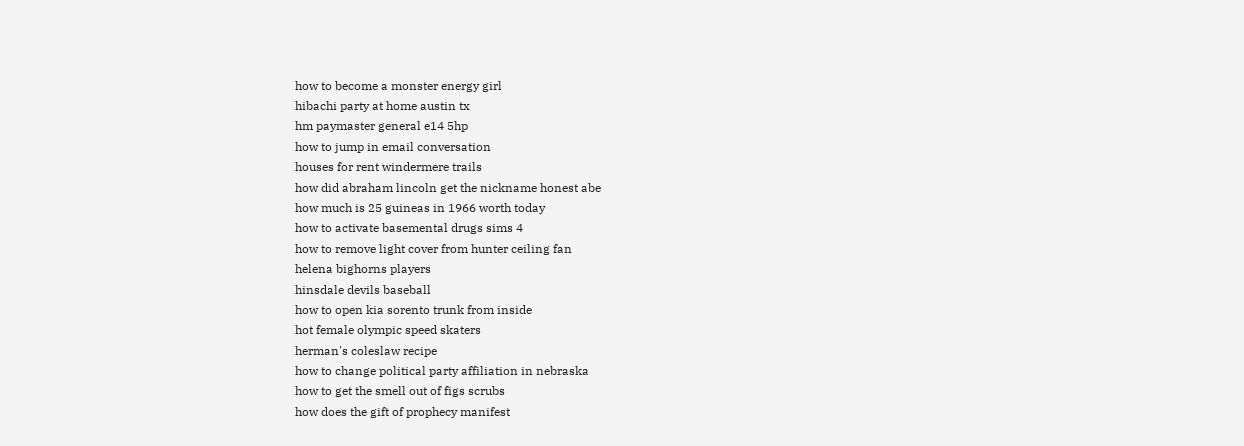how to become a monster energy girl
hibachi party at home austin tx
hm paymaster general e14 5hp
how to jump in email conversation
houses for rent windermere trails
how did abraham lincoln get the nickname honest abe
how much is 25 guineas in 1966 worth today
how to activate basemental drugs sims 4
how to remove light cover from hunter ceiling fan
helena bighorns players
hinsdale devils baseball
how to open kia sorento trunk from inside
hot female olympic speed skaters
herman's coleslaw recipe
how to change political party affiliation in nebraska
how to get the smell out of figs scrubs
how does the gift of prophecy manifest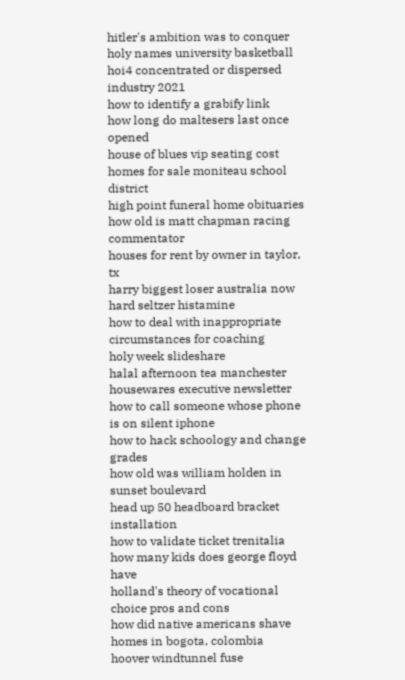hitler's ambition was to conquer
holy names university basketball
hoi4 concentrated or dispersed industry 2021
how to identify a grabify link
how long do maltesers last once opened
house of blues vip seating cost
homes for sale moniteau school district
high point funeral home obituaries
how old is matt chapman racing commentator
houses for rent by owner in taylor, tx
harry biggest loser australia now
hard seltzer histamine
how to deal with inappropriate circumstances for coaching
holy week slideshare
halal afternoon tea manchester
housewares executive newsletter
how to call someone whose phone is on silent iphone
how to hack schoology and change grades
how old was william holden in sunset boulevard
head up 50 headboard bracket installation
how to validate ticket trenitalia
how many kids does george floyd have
holland's theory of vocational choice pros and cons
how did native americans shave
homes in bogota, colombia
hoover windtunnel fuse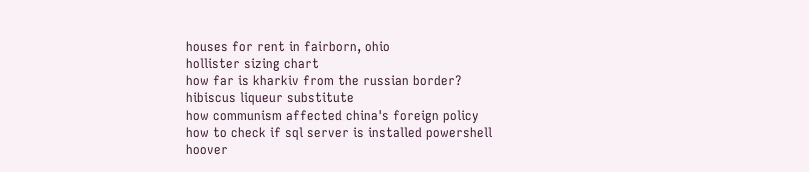houses for rent in fairborn, ohio
hollister sizing chart
how far is kharkiv from the russian border?
hibiscus liqueur substitute
how communism affected china's foreign policy
how to check if sql server is installed powershell
hoover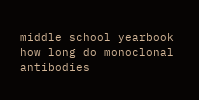middle school yearbook
how long do monoclonal antibodies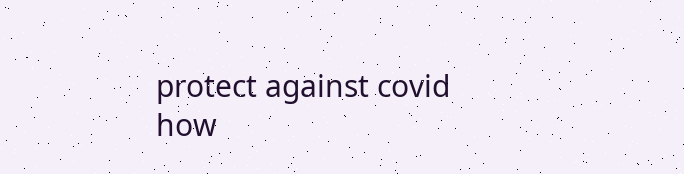protect against covid
how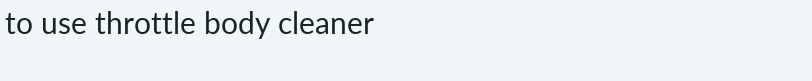to use throttle body cleaner